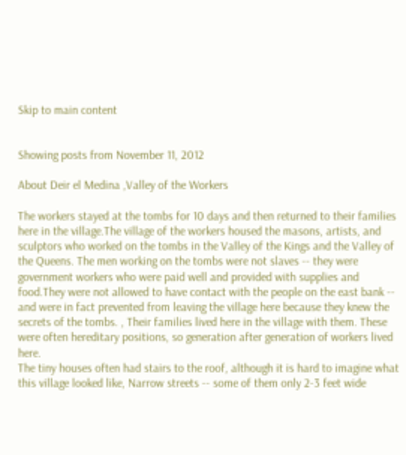Skip to main content


Showing posts from November 11, 2012

About Deir el Medina ,Valley of the Workers

The workers stayed at the tombs for 10 days and then returned to their families here in the village.The village of the workers housed the masons, artists, and sculptors who worked on the tombs in the Valley of the Kings and the Valley of the Queens. The men working on the tombs were not slaves -- they were government workers who were paid well and provided with supplies and food.They were not allowed to have contact with the people on the east bank -- and were in fact prevented from leaving the village here because they knew the secrets of the tombs. , Their families lived here in the village with them. These were often hereditary positions, so generation after generation of workers lived here.
The tiny houses often had stairs to the roof, although it is hard to imagine what this village looked like, Narrow streets -- some of them only 2-3 feet wide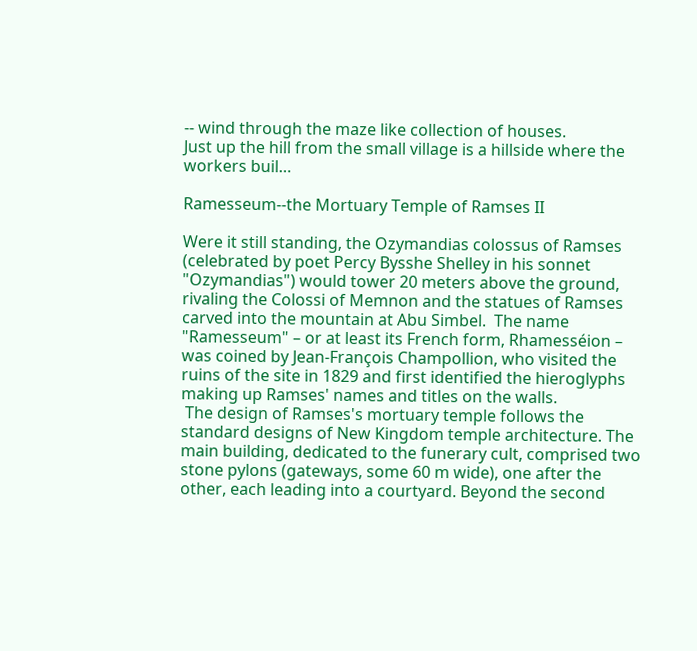-- wind through the maze like collection of houses.
Just up the hill from the small village is a hillside where the workers buil…

Ramesseum--the Mortuary Temple of Ramses II

Were it still standing, the Ozymandias colossus of Ramses (celebrated by poet Percy Bysshe Shelley in his sonnet "Ozymandias") would tower 20 meters above the ground, rivaling the Colossi of Memnon and the statues of Ramses carved into the mountain at Abu Simbel.  The name "Ramesseum" – or at least its French form, Rhamesséion – was coined by Jean-François Champollion, who visited the ruins of the site in 1829 and first identified the hieroglyphs making up Ramses' names and titles on the walls.
 The design of Ramses's mortuary temple follows the standard designs of New Kingdom temple architecture. The main building, dedicated to the funerary cult, comprised two stone pylons (gateways, some 60 m wide), one after the other, each leading into a courtyard. Beyond the second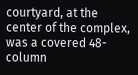courtyard, at the center of the complex, was a covered 48-column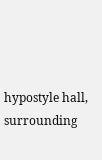hypostyle hall, surrounding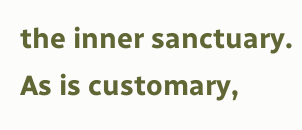the inner sanctuary.  As is customary,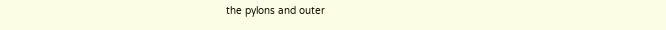the pylons and outer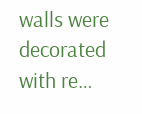walls were decorated with re…